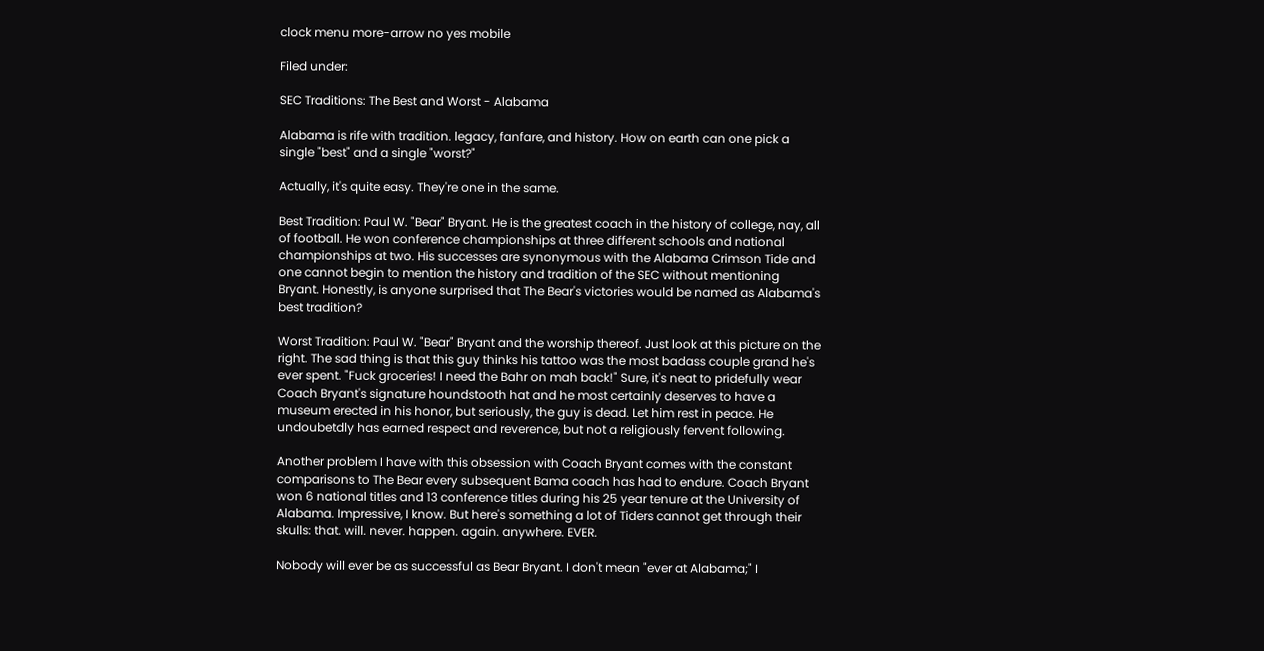clock menu more-arrow no yes mobile

Filed under:

SEC Traditions: The Best and Worst - Alabama

Alabama is rife with tradition. legacy, fanfare, and history. How on earth can one pick a single "best" and a single "worst?"

Actually, it's quite easy. They're one in the same.

Best Tradition: Paul W. "Bear" Bryant. He is the greatest coach in the history of college, nay, all of football. He won conference championships at three different schools and national championships at two. His successes are synonymous with the Alabama Crimson Tide and one cannot begin to mention the history and tradition of the SEC without mentioning Bryant. Honestly, is anyone surprised that The Bear's victories would be named as Alabama's best tradition?

Worst Tradition: Paul W. "Bear" Bryant and the worship thereof. Just look at this picture on the right. The sad thing is that this guy thinks his tattoo was the most badass couple grand he's ever spent. "Fuck groceries! I need the Bahr on mah back!" Sure, it's neat to pridefully wear Coach Bryant's signature houndstooth hat and he most certainly deserves to have a museum erected in his honor, but seriously, the guy is dead. Let him rest in peace. He undoubetdly has earned respect and reverence, but not a religiously fervent following.

Another problem I have with this obsession with Coach Bryant comes with the constant comparisons to The Bear every subsequent Bama coach has had to endure. Coach Bryant won 6 national titles and 13 conference titles during his 25 year tenure at the University of Alabama. Impressive, I know. But here's something a lot of Tiders cannot get through their skulls: that. will. never. happen. again. anywhere. EVER.

Nobody will ever be as successful as Bear Bryant. I don't mean "ever at Alabama;" I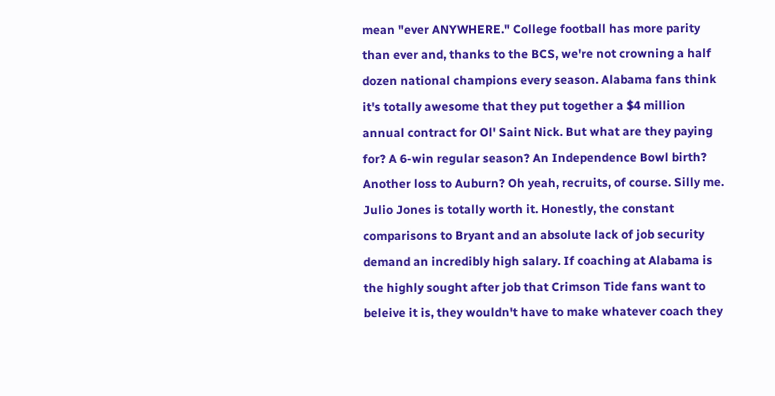mean "ever ANYWHERE." College football has more parity than ever and, thanks to the BCS, we're not crowning a half dozen national champions every season. Alabama fans think it's totally awesome that they put together a $4 million annual contract for Ol' Saint Nick. But what are they paying for? A 6-win regular season? An Independence Bowl birth? Another loss to Auburn? Oh yeah, recruits, of course. Silly me. Julio Jones is totally worth it. Honestly, the constant comparisons to Bryant and an absolute lack of job security demand an incredibly high salary. If coaching at Alabama is the highly sought after job that Crimson Tide fans want to beleive it is, they wouldn't have to make whatever coach they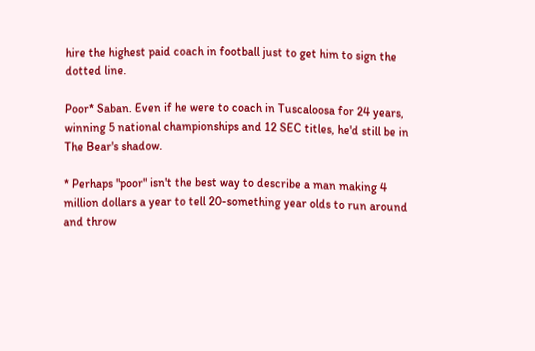hire the highest paid coach in football just to get him to sign the dotted line.

Poor* Saban. Even if he were to coach in Tuscaloosa for 24 years, winning 5 national championships and 12 SEC titles, he'd still be in The Bear's shadow.

* Perhaps "poor" isn't the best way to describe a man making 4 million dollars a year to tell 20-something year olds to run around and throw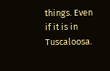things. Even if it is in Tuscaloosa.